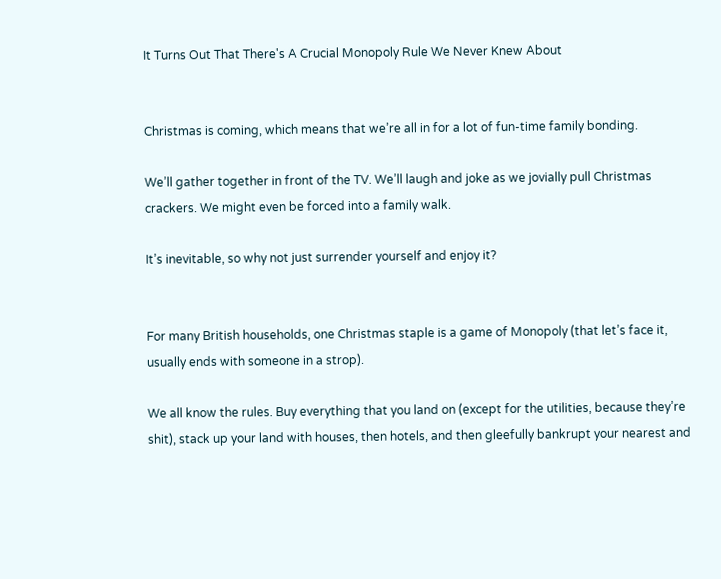It Turns Out That There's A Crucial Monopoly Rule We Never Knew About


Christmas is coming, which means that we’re all in for a lot of fun-time family bonding.

We’ll gather together in front of the TV. We’ll laugh and joke as we jovially pull Christmas crackers. We might even be forced into a family walk.

It’s inevitable, so why not just surrender yourself and enjoy it?


For many British households, one Christmas staple is a game of Monopoly (that let’s face it, usually ends with someone in a strop).

We all know the rules. Buy everything that you land on (except for the utilities, because they’re shit), stack up your land with houses, then hotels, and then gleefully bankrupt your nearest and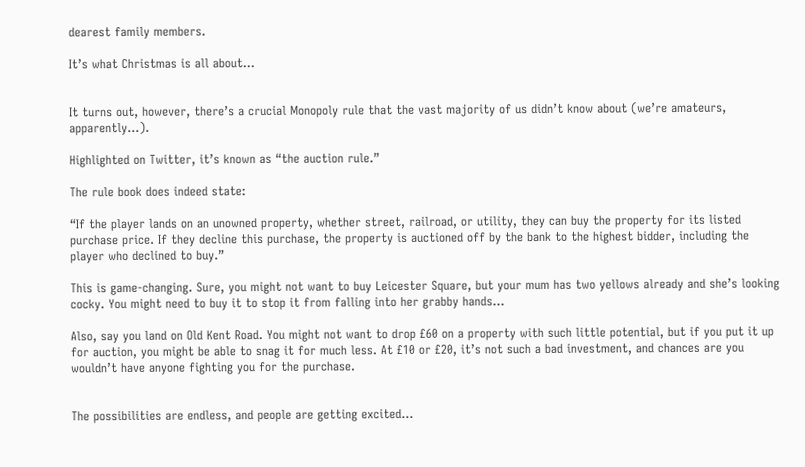dearest family members.

It’s what Christmas is all about…


It turns out, however, there’s a crucial Monopoly rule that the vast majority of us didn’t know about (we’re amateurs, apparently…).

Highlighted on Twitter, it’s known as “the auction rule.”

The rule book does indeed state:

“If the player lands on an unowned property, whether street, railroad, or utility, they can buy the property for its listed purchase price. If they decline this purchase, the property is auctioned off by the bank to the highest bidder, including the player who declined to buy.”

This is game-changing. Sure, you might not want to buy Leicester Square, but your mum has two yellows already and she’s looking cocky. You might need to buy it to stop it from falling into her grabby hands…

Also, say you land on Old Kent Road. You might not want to drop £60 on a property with such little potential, but if you put it up for auction, you might be able to snag it for much less. At £10 or £20, it’s not such a bad investment, and chances are you wouldn’t have anyone fighting you for the purchase.


The possibilities are endless, and people are getting excited…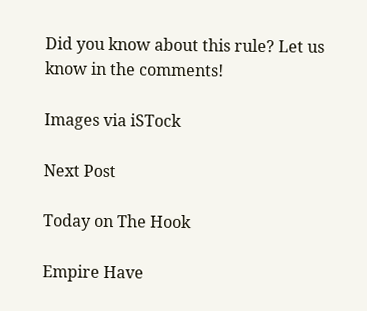Did you know about this rule? Let us know in the comments!

Images via iSTock

Next Post

Today on The Hook

Empire Have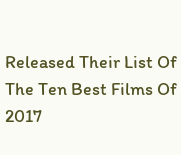Released Their List Of The Ten Best Films Of 2017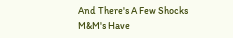And There's A Few Shocks
M&M's Have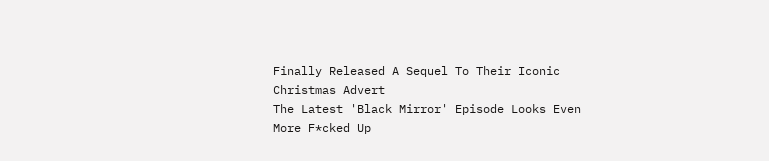Finally Released A Sequel To Their Iconic Christmas Advert
The Latest 'Black Mirror' Episode Looks Even More F*cked Up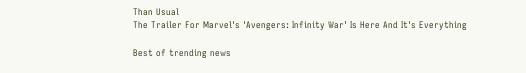Than Usual
The Trailer For Marvel's 'Avengers: Infinity War' Is Here And It's Everything

Best of trending news